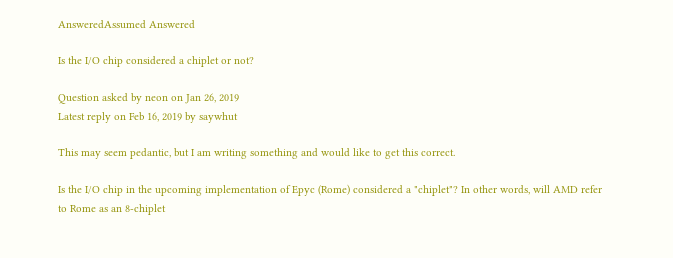AnsweredAssumed Answered

Is the I/O chip considered a chiplet or not?

Question asked by neon on Jan 26, 2019
Latest reply on Feb 16, 2019 by saywhut

This may seem pedantic, but I am writing something and would like to get this correct.

Is the I/O chip in the upcoming implementation of Epyc (Rome) considered a "chiplet"? In other words, will AMD refer to Rome as an 8-chiplet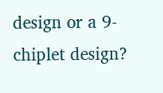design or a 9-chiplet design?